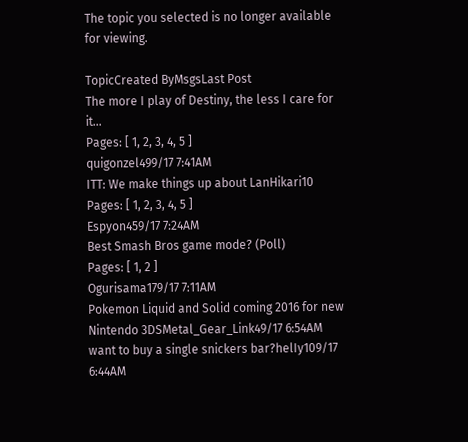The topic you selected is no longer available for viewing.

TopicCreated ByMsgsLast Post
The more I play of Destiny, the less I care for it...
Pages: [ 1, 2, 3, 4, 5 ]
quigonzel499/17 7:41AM
ITT: We make things up about LanHikari10
Pages: [ 1, 2, 3, 4, 5 ]
Espyon459/17 7:24AM
Best Smash Bros game mode? (Poll)
Pages: [ 1, 2 ]
Ogurisama179/17 7:11AM
Pokemon Liquid and Solid coming 2016 for new Nintendo 3DSMetal_Gear_Link49/17 6:54AM
want to buy a single snickers bar?helIy109/17 6:44AM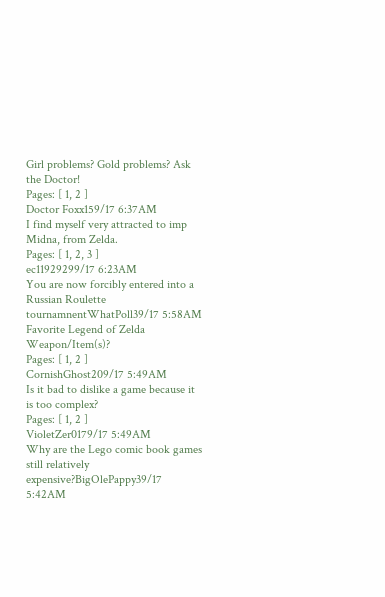Girl problems? Gold problems? Ask the Doctor!
Pages: [ 1, 2 ]
Doctor Foxx159/17 6:37AM
I find myself very attracted to imp Midna, from Zelda.
Pages: [ 1, 2, 3 ]
ec11929299/17 6:23AM
You are now forcibly entered into a Russian Roulette tournamnentWhatPoll39/17 5:58AM
Favorite Legend of Zelda Weapon/Item(s)?
Pages: [ 1, 2 ]
CornishGhost209/17 5:49AM
Is it bad to dislike a game because it is too complex?
Pages: [ 1, 2 ]
VioletZer0179/17 5:49AM
Why are the Lego comic book games still relatively expensive?BigOlePappy39/17 5:42AM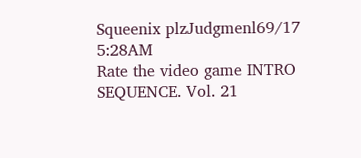Squeenix plzJudgmenl69/17 5:28AM
Rate the video game INTRO SEQUENCE. Vol. 21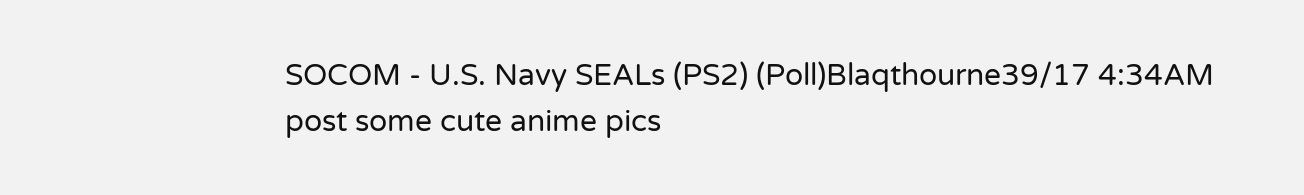SOCOM - U.S. Navy SEALs (PS2) (Poll)Blaqthourne39/17 4:34AM
post some cute anime pics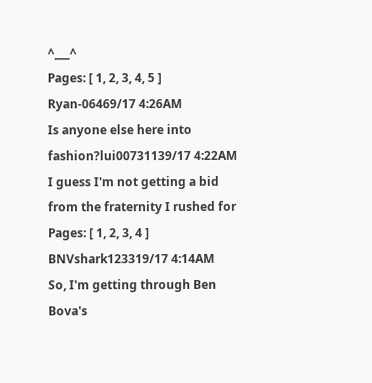^___^
Pages: [ 1, 2, 3, 4, 5 ]
Ryan-06469/17 4:26AM
Is anyone else here into fashion?lui00731139/17 4:22AM
I guess I'm not getting a bid from the fraternity I rushed for
Pages: [ 1, 2, 3, 4 ]
BNVshark123319/17 4:14AM
So, I'm getting through Ben Bova's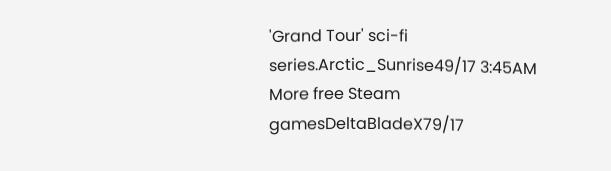'Grand Tour' sci-fi series.Arctic_Sunrise49/17 3:45AM
More free Steam gamesDeltaBladeX79/17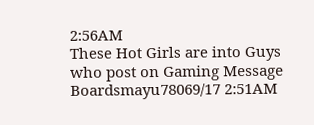2:56AM
These Hot Girls are into Guys who post on Gaming Message Boardsmayu78069/17 2:51AM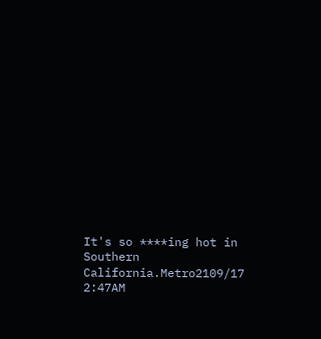It's so ****ing hot in Southern California.Metro2109/17 2:47AM